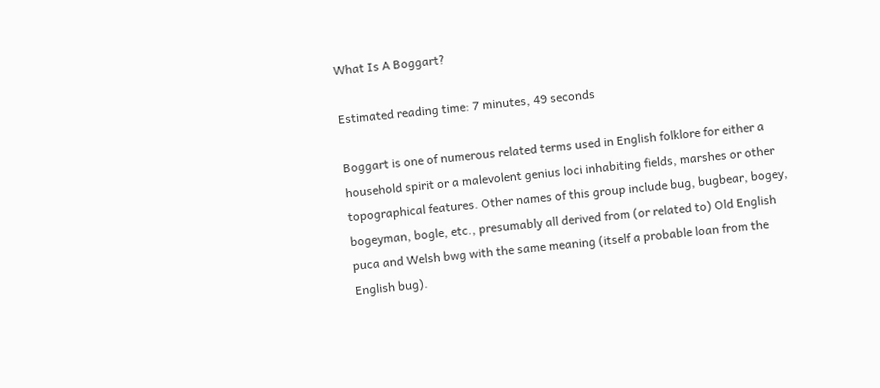What Is A Boggart?

Estimated reading time: 7 minutes, 49 seconds

Boggart is one of numerous related terms used in English folklore for either a household spirit or a malevolent genius loci inhabiting fields, marshes or other topographical features. Other names of this group include bug, bugbear, bogey, bogeyman, bogle, etc., presumably all derived from (or related to) Old English puca and Welsh bwg with the same meaning (itself a probable loan from the English bug).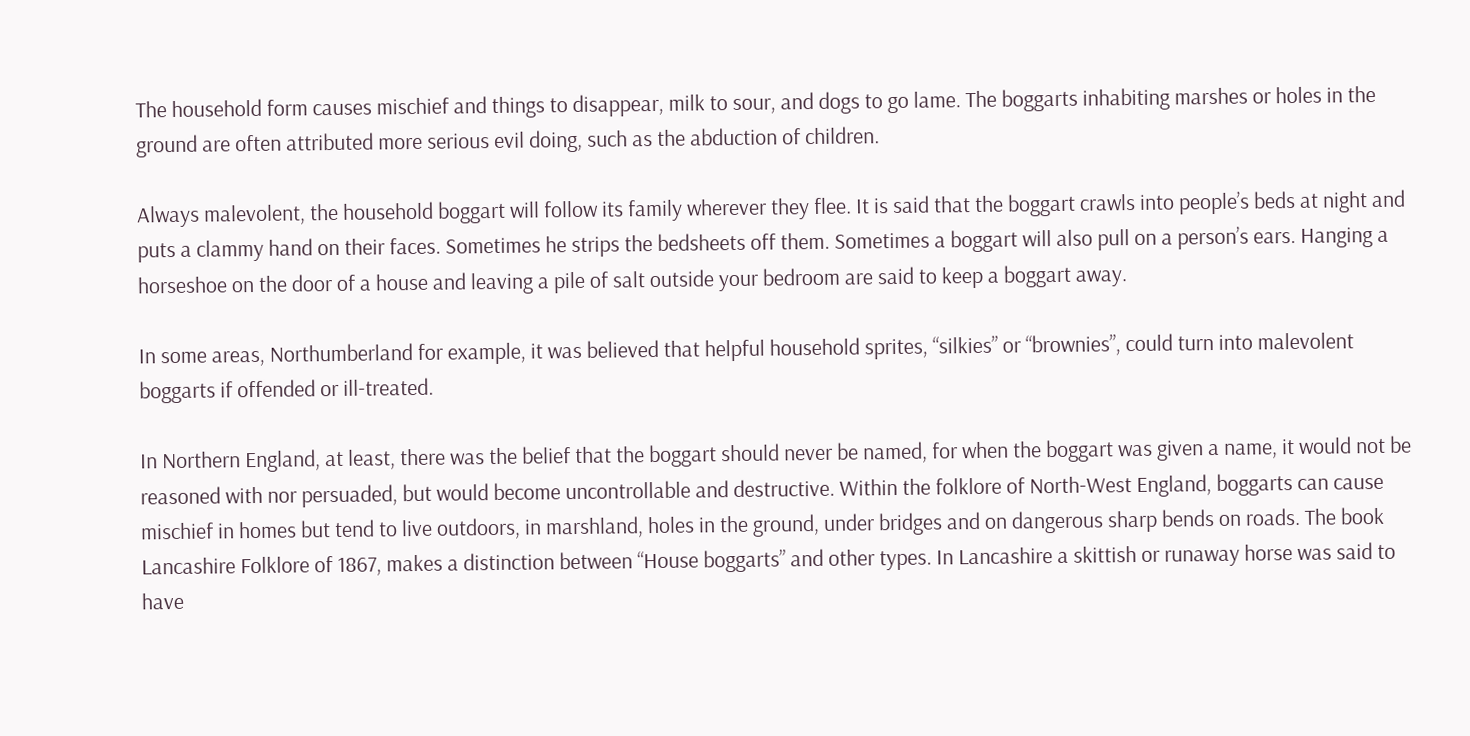The household form causes mischief and things to disappear, milk to sour, and dogs to go lame. The boggarts inhabiting marshes or holes in the ground are often attributed more serious evil doing, such as the abduction of children.

Always malevolent, the household boggart will follow its family wherever they flee. It is said that the boggart crawls into people’s beds at night and puts a clammy hand on their faces. Sometimes he strips the bedsheets off them. Sometimes a boggart will also pull on a person’s ears. Hanging a horseshoe on the door of a house and leaving a pile of salt outside your bedroom are said to keep a boggart away.

In some areas, Northumberland for example, it was believed that helpful household sprites, “silkies” or “brownies”, could turn into malevolent boggarts if offended or ill-treated.

In Northern England, at least, there was the belief that the boggart should never be named, for when the boggart was given a name, it would not be reasoned with nor persuaded, but would become uncontrollable and destructive. Within the folklore of North-West England, boggarts can cause mischief in homes but tend to live outdoors, in marshland, holes in the ground, under bridges and on dangerous sharp bends on roads. The book Lancashire Folklore of 1867, makes a distinction between “House boggarts” and other types. In Lancashire a skittish or runaway horse was said to have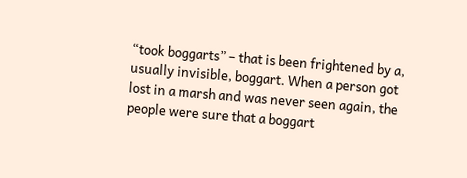“took boggarts” – that is been frightened by a, usually invisible, boggart. When a person got lost in a marsh and was never seen again, the people were sure that a boggart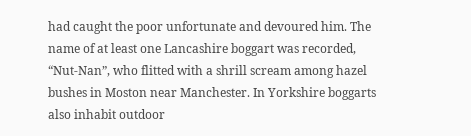had caught the poor unfortunate and devoured him. The name of at least one Lancashire boggart was recorded, “Nut-Nan”, who flitted with a shrill scream among hazel bushes in Moston near Manchester. In Yorkshire boggarts also inhabit outdoor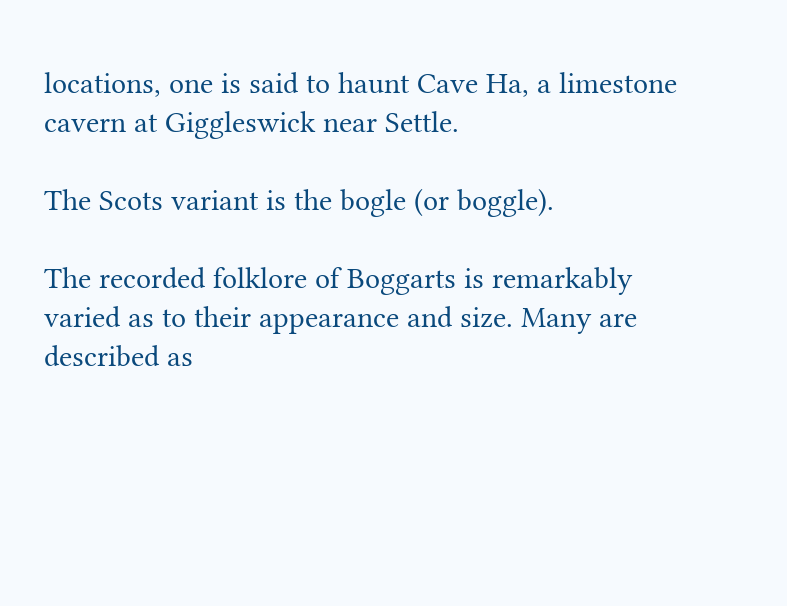locations, one is said to haunt Cave Ha, a limestone cavern at Giggleswick near Settle.

The Scots variant is the bogle (or boggle).

The recorded folklore of Boggarts is remarkably varied as to their appearance and size. Many are described as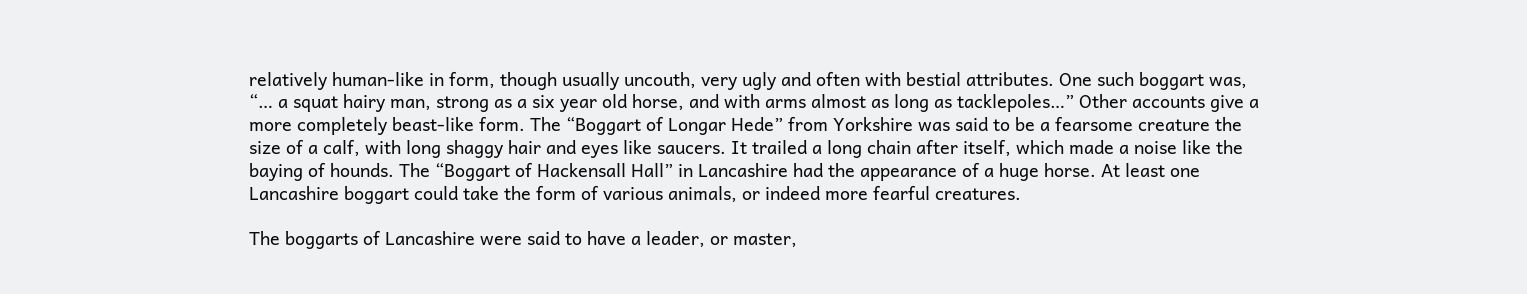relatively human-like in form, though usually uncouth, very ugly and often with bestial attributes. One such boggart was, “… a squat hairy man, strong as a six year old horse, and with arms almost as long as tacklepoles…” Other accounts give a more completely beast-like form. The “Boggart of Longar Hede” from Yorkshire was said to be a fearsome creature the size of a calf, with long shaggy hair and eyes like saucers. It trailed a long chain after itself, which made a noise like the baying of hounds. The “Boggart of Hackensall Hall” in Lancashire had the appearance of a huge horse. At least one Lancashire boggart could take the form of various animals, or indeed more fearful creatures.

The boggarts of Lancashire were said to have a leader, or master,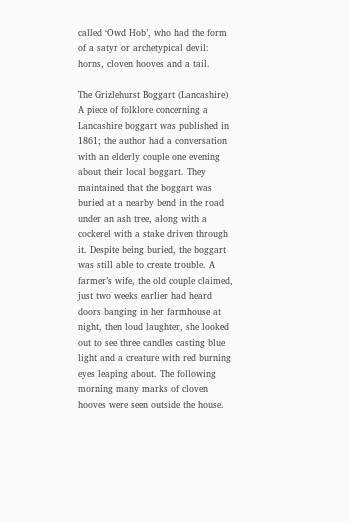called ‘Owd Hob’, who had the form of a satyr or archetypical devil: horns, cloven hooves and a tail.

The Grizlehurst Boggart (Lancashire)
A piece of folklore concerning a Lancashire boggart was published in 1861; the author had a conversation with an elderly couple one evening about their local boggart. They maintained that the boggart was buried at a nearby bend in the road under an ash tree, along with a cockerel with a stake driven through it. Despite being buried, the boggart was still able to create trouble. A farmer’s wife, the old couple claimed, just two weeks earlier had heard doors banging in her farmhouse at night, then loud laughter, she looked out to see three candles casting blue light and a creature with red burning eyes leaping about. The following morning many marks of cloven hooves were seen outside the house.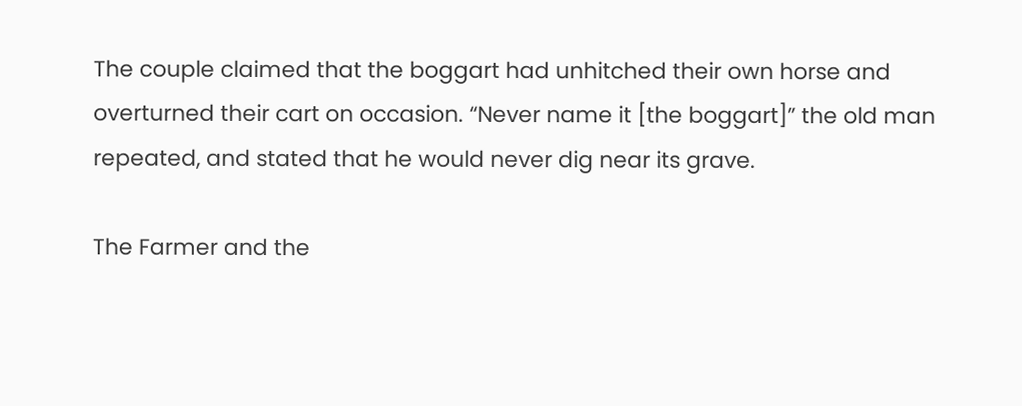The couple claimed that the boggart had unhitched their own horse and overturned their cart on occasion. “Never name it [the boggart]” the old man repeated, and stated that he would never dig near its grave.

The Farmer and the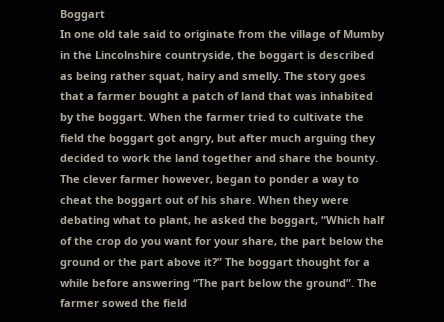Boggart
In one old tale said to originate from the village of Mumby in the Lincolnshire countryside, the boggart is described as being rather squat, hairy and smelly. The story goes that a farmer bought a patch of land that was inhabited by the boggart. When the farmer tried to cultivate the field the boggart got angry, but after much arguing they decided to work the land together and share the bounty. The clever farmer however, began to ponder a way to cheat the boggart out of his share. When they were debating what to plant, he asked the boggart, “Which half of the crop do you want for your share, the part below the ground or the part above it?” The boggart thought for a while before answering “The part below the ground”. The farmer sowed the field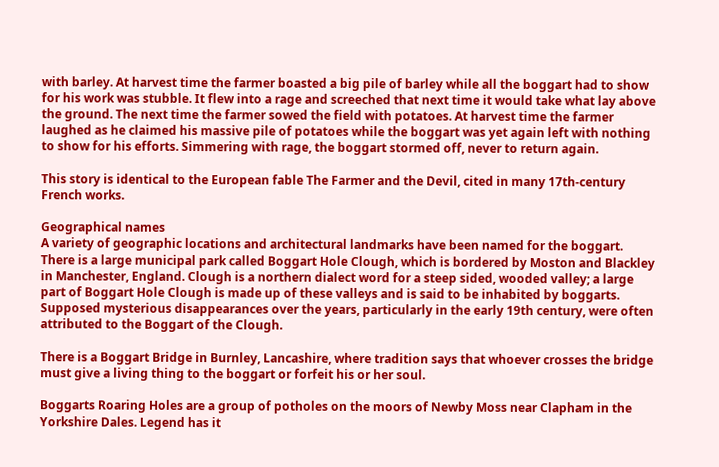with barley. At harvest time the farmer boasted a big pile of barley while all the boggart had to show for his work was stubble. It flew into a rage and screeched that next time it would take what lay above the ground. The next time the farmer sowed the field with potatoes. At harvest time the farmer laughed as he claimed his massive pile of potatoes while the boggart was yet again left with nothing to show for his efforts. Simmering with rage, the boggart stormed off, never to return again.

This story is identical to the European fable The Farmer and the Devil, cited in many 17th-century French works.

Geographical names
A variety of geographic locations and architectural landmarks have been named for the boggart.
There is a large municipal park called Boggart Hole Clough, which is bordered by Moston and Blackley in Manchester, England. Clough is a northern dialect word for a steep sided, wooded valley; a large part of Boggart Hole Clough is made up of these valleys and is said to be inhabited by boggarts. Supposed mysterious disappearances over the years, particularly in the early 19th century, were often attributed to the Boggart of the Clough.

There is a Boggart Bridge in Burnley, Lancashire, where tradition says that whoever crosses the bridge must give a living thing to the boggart or forfeit his or her soul.

Boggarts Roaring Holes are a group of potholes on the moors of Newby Moss near Clapham in the Yorkshire Dales. Legend has it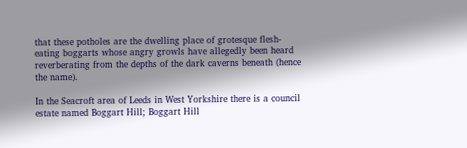that these potholes are the dwelling place of grotesque flesh-eating boggarts whose angry growls have allegedly been heard reverberating from the depths of the dark caverns beneath (hence the name).

In the Seacroft area of Leeds in West Yorkshire there is a council estate named Boggart Hill; Boggart Hill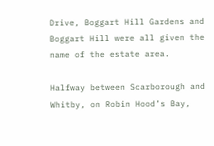Drive, Boggart Hill Gardens and Boggart Hill were all given the name of the estate area.

Halfway between Scarborough and Whitby, on Robin Hood’s Bay,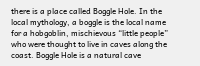there is a place called Boggle Hole. In the local mythology, a boggle is the local name for a hobgoblin, mischievous “little people” who were thought to live in caves along the coast. Boggle Hole is a natural cave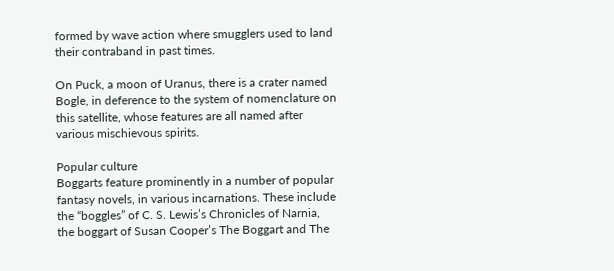formed by wave action where smugglers used to land their contraband in past times.

On Puck, a moon of Uranus, there is a crater named Bogle, in deference to the system of nomenclature on this satellite, whose features are all named after various mischievous spirits.

Popular culture
Boggarts feature prominently in a number of popular fantasy novels, in various incarnations. These include the “boggles” of C. S. Lewis’s Chronicles of Narnia, the boggart of Susan Cooper’s The Boggart and The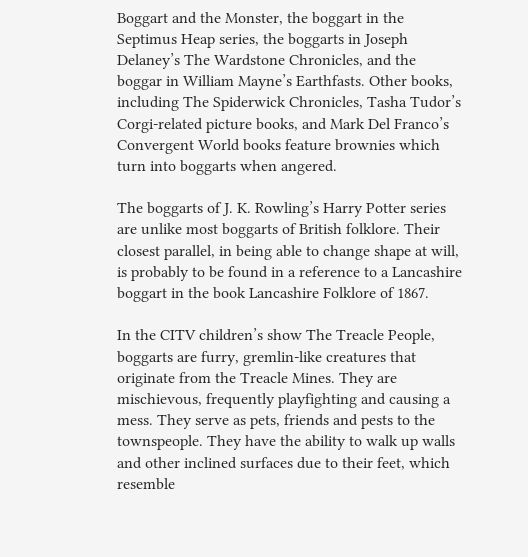Boggart and the Monster, the boggart in the Septimus Heap series, the boggarts in Joseph Delaney’s The Wardstone Chronicles, and the boggar in William Mayne’s Earthfasts. Other books, including The Spiderwick Chronicles, Tasha Tudor’s Corgi-related picture books, and Mark Del Franco’s Convergent World books feature brownies which turn into boggarts when angered.

The boggarts of J. K. Rowling’s Harry Potter series are unlike most boggarts of British folklore. Their closest parallel, in being able to change shape at will, is probably to be found in a reference to a Lancashire boggart in the book Lancashire Folklore of 1867.

In the CITV children’s show The Treacle People, boggarts are furry, gremlin-like creatures that originate from the Treacle Mines. They are mischievous, frequently playfighting and causing a mess. They serve as pets, friends and pests to the townspeople. They have the ability to walk up walls and other inclined surfaces due to their feet, which resemble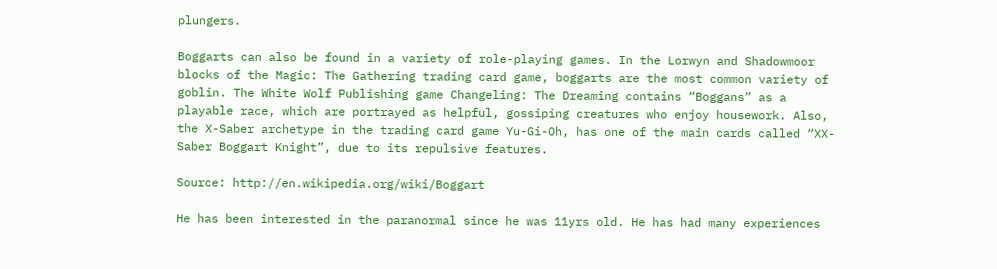plungers.

Boggarts can also be found in a variety of role-playing games. In the Lorwyn and Shadowmoor blocks of the Magic: The Gathering trading card game, boggarts are the most common variety of goblin. The White Wolf Publishing game Changeling: The Dreaming contains “Boggans” as a playable race, which are portrayed as helpful, gossiping creatures who enjoy housework. Also, the X-Saber archetype in the trading card game Yu-Gi-Oh, has one of the main cards called “XX-Saber Boggart Knight”, due to its repulsive features.

Source: http://en.wikipedia.org/wiki/Boggart

He has been interested in the paranormal since he was 11yrs old. He has had many experiences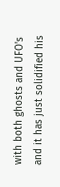with both ghosts and UFO's and it has just solidified his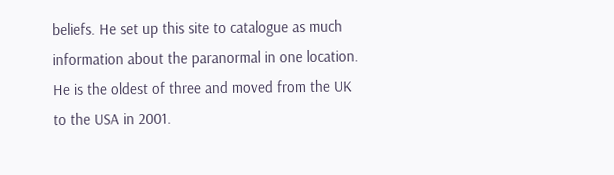beliefs. He set up this site to catalogue as much information about the paranormal in one location. He is the oldest of three and moved from the UK to the USA in 2001.